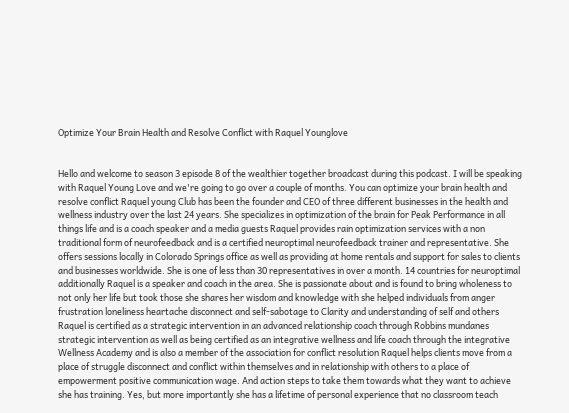Optimize Your Brain Health and Resolve Conflict with Raquel Younglove


Hello and welcome to season 3 episode 8 of the wealthier together broadcast during this podcast. I will be speaking with Raquel Young Love and we're going to go over a couple of months. You can optimize your brain health and resolve conflict Raquel young Club has been the founder and CEO of three different businesses in the health and wellness industry over the last 24 years. She specializes in optimization of the brain for Peak Performance in all things life and is a coach speaker and a media guests Raquel provides rain optimization services with a non traditional form of neurofeedback and is a certified neuroptimal neurofeedback trainer and representative. She offers sessions locally in Colorado Springs office as well as providing at home rentals and support for sales to clients and businesses worldwide. She is one of less than 30 representatives in over a month. 14 countries for neuroptimal additionally Raquel is a speaker and coach in the area. She is passionate about and is found to bring wholeness to not only her life but took those she shares her wisdom and knowledge with she helped individuals from anger frustration loneliness heartache disconnect and self-sabotage to Clarity and understanding of self and others Raquel is certified as a strategic intervention in an advanced relationship coach through Robbins mundanes strategic intervention as well as being certified as an integrative wellness and life coach through the integrative Wellness Academy and is also a member of the association for conflict resolution Raquel helps clients move from a place of struggle disconnect and conflict within themselves and in relationship with others to a place of empowerment positive communication wage. And action steps to take them towards what they want to achieve she has training. Yes, but more importantly she has a lifetime of personal experience that no classroom teach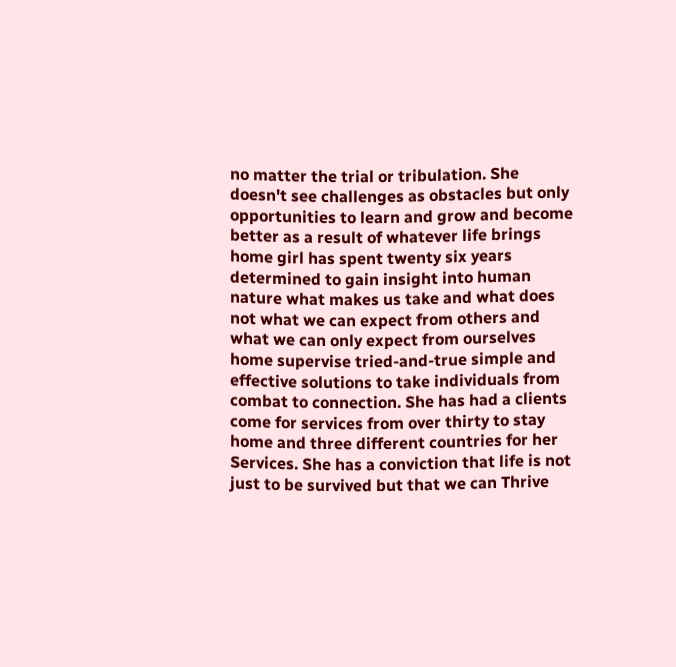no matter the trial or tribulation. She doesn't see challenges as obstacles but only opportunities to learn and grow and become better as a result of whatever life brings home girl has spent twenty six years determined to gain insight into human nature what makes us take and what does not what we can expect from others and what we can only expect from ourselves home supervise tried-and-true simple and effective solutions to take individuals from combat to connection. She has had a clients come for services from over thirty to stay home and three different countries for her Services. She has a conviction that life is not just to be survived but that we can Thrive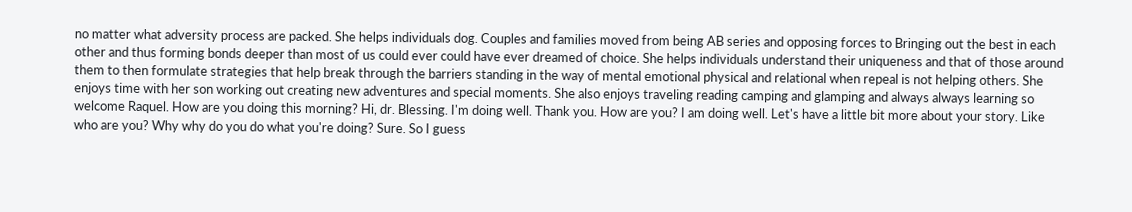no matter what adversity process are packed. She helps individuals dog. Couples and families moved from being AB series and opposing forces to Bringing out the best in each other and thus forming bonds deeper than most of us could ever could have ever dreamed of choice. She helps individuals understand their uniqueness and that of those around them to then formulate strategies that help break through the barriers standing in the way of mental emotional physical and relational when repeal is not helping others. She enjoys time with her son working out creating new adventures and special moments. She also enjoys traveling reading camping and glamping and always always learning so welcome Raquel. How are you doing this morning? Hi, dr. Blessing. I'm doing well. Thank you. How are you? I am doing well. Let's have a little bit more about your story. Like who are you? Why why do you do what you're doing? Sure. So I guess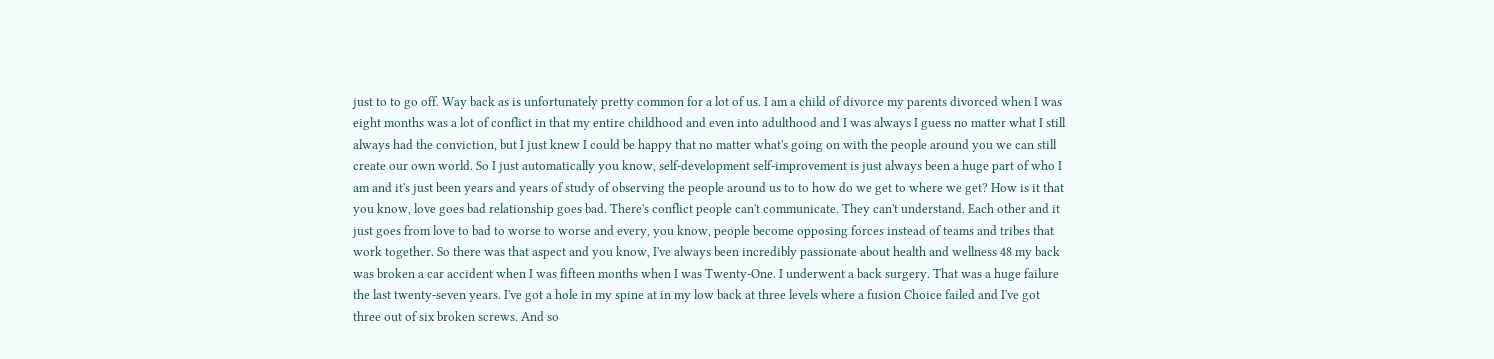just to to go off. Way back as is unfortunately pretty common for a lot of us. I am a child of divorce my parents divorced when I was eight months was a lot of conflict in that my entire childhood and even into adulthood and I was always I guess no matter what I still always had the conviction, but I just knew I could be happy that no matter what's going on with the people around you we can still create our own world. So I just automatically you know, self-development self-improvement is just always been a huge part of who I am and it's just been years and years of study of observing the people around us to to how do we get to where we get? How is it that you know, love goes bad relationship goes bad. There's conflict people can't communicate. They can't understand. Each other and it just goes from love to bad to worse to worse and every, you know, people become opposing forces instead of teams and tribes that work together. So there was that aspect and you know, I've always been incredibly passionate about health and wellness 48 my back was broken a car accident when I was fifteen months when I was Twenty-One. I underwent a back surgery. That was a huge failure the last twenty-seven years. I've got a hole in my spine at in my low back at three levels where a fusion Choice failed and I've got three out of six broken screws. And so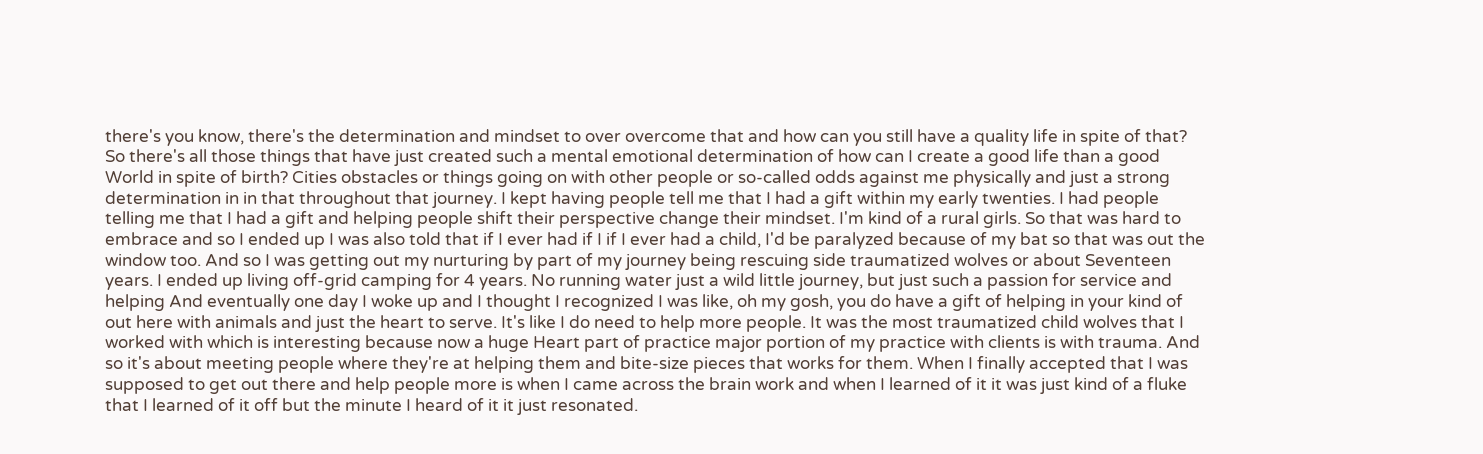there's you know, there's the determination and mindset to over overcome that and how can you still have a quality life in spite of that? So there's all those things that have just created such a mental emotional determination of how can I create a good life than a good World in spite of birth? Cities obstacles or things going on with other people or so-called odds against me physically and just a strong determination in in that throughout that journey. I kept having people tell me that I had a gift within my early twenties. I had people telling me that I had a gift and helping people shift their perspective change their mindset. I'm kind of a rural girls. So that was hard to embrace and so I ended up I was also told that if I ever had if I if I ever had a child, I'd be paralyzed because of my bat so that was out the window too. And so I was getting out my nurturing by part of my journey being rescuing side traumatized wolves or about Seventeen years. I ended up living off-grid camping for 4 years. No running water just a wild little journey, but just such a passion for service and helping And eventually one day I woke up and I thought I recognized I was like, oh my gosh, you do have a gift of helping in your kind of out here with animals and just the heart to serve. It's like I do need to help more people. It was the most traumatized child wolves that I worked with which is interesting because now a huge Heart part of practice major portion of my practice with clients is with trauma. And so it's about meeting people where they're at helping them and bite-size pieces that works for them. When I finally accepted that I was supposed to get out there and help people more is when I came across the brain work and when I learned of it it was just kind of a fluke that I learned of it off but the minute I heard of it it just resonated.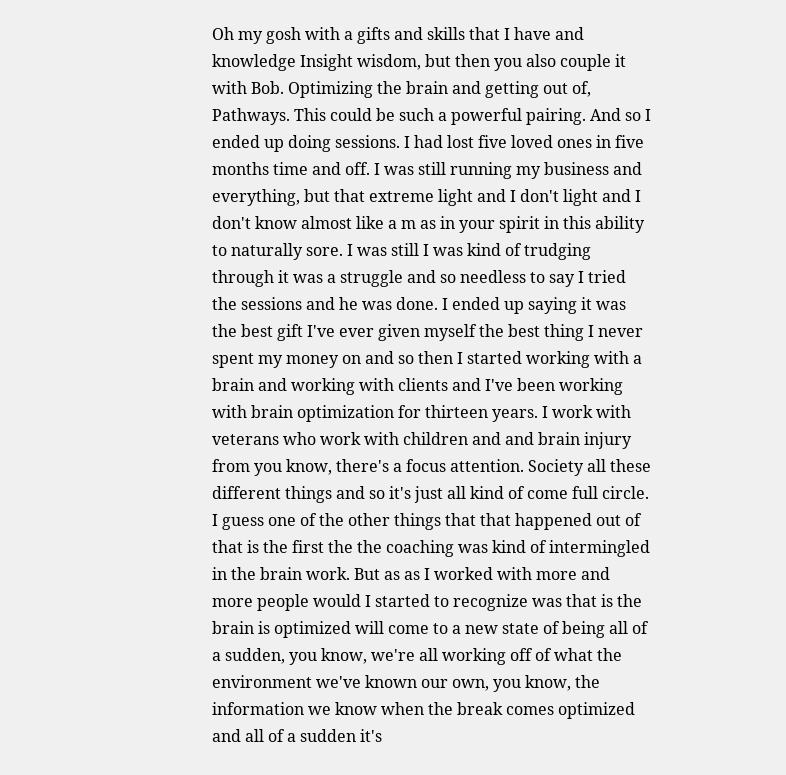Oh my gosh with a gifts and skills that I have and knowledge Insight wisdom, but then you also couple it with Bob. Optimizing the brain and getting out of, Pathways. This could be such a powerful pairing. And so I ended up doing sessions. I had lost five loved ones in five months time and off. I was still running my business and everything, but that extreme light and I don't light and I don't know almost like a m as in your spirit in this ability to naturally sore. I was still I was kind of trudging through it was a struggle and so needless to say I tried the sessions and he was done. I ended up saying it was the best gift I've ever given myself the best thing I never spent my money on and so then I started working with a brain and working with clients and I've been working with brain optimization for thirteen years. I work with veterans who work with children and and brain injury from you know, there's a focus attention. Society all these different things and so it's just all kind of come full circle. I guess one of the other things that that happened out of that is the first the the coaching was kind of intermingled in the brain work. But as as I worked with more and more people would I started to recognize was that is the brain is optimized will come to a new state of being all of a sudden, you know, we're all working off of what the environment we've known our own, you know, the information we know when the break comes optimized and all of a sudden it's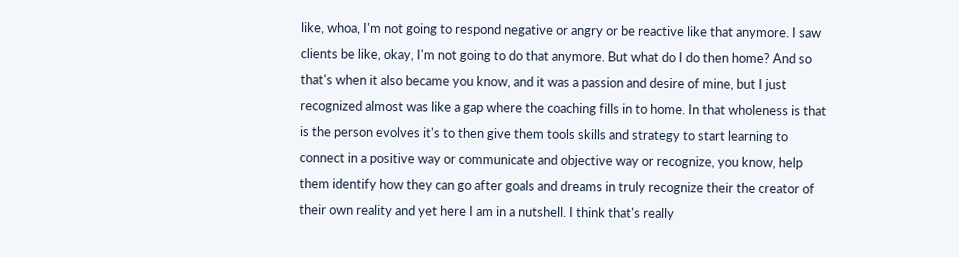like, whoa, I'm not going to respond negative or angry or be reactive like that anymore. I saw clients be like, okay, I'm not going to do that anymore. But what do I do then home? And so that's when it also became you know, and it was a passion and desire of mine, but I just recognized almost was like a gap where the coaching fills in to home. In that wholeness is that is the person evolves it's to then give them tools skills and strategy to start learning to connect in a positive way or communicate and objective way or recognize, you know, help them identify how they can go after goals and dreams in truly recognize their the creator of their own reality and yet here I am in a nutshell. I think that's really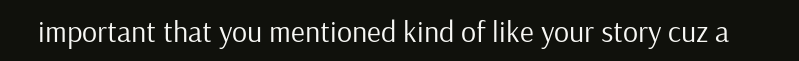important that you mentioned kind of like your story cuz a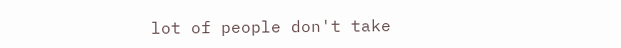lot of people don't take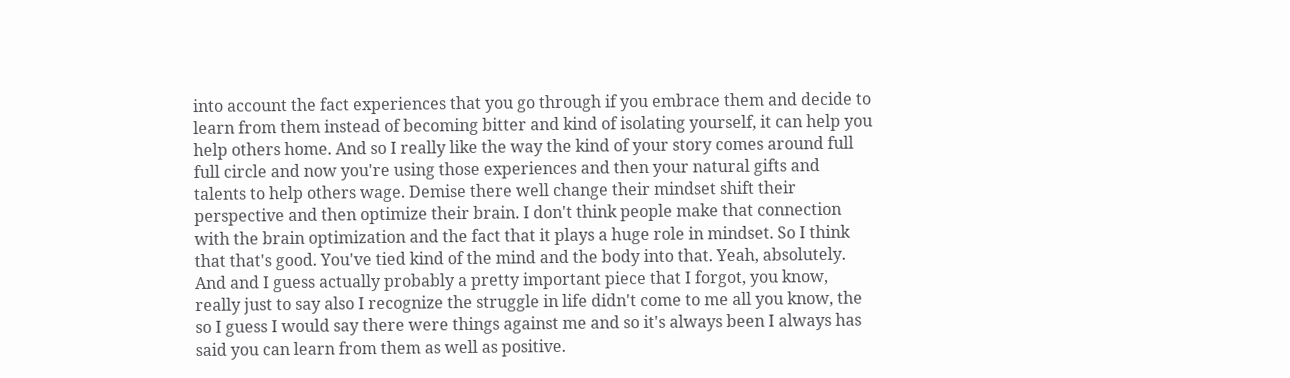into account the fact experiences that you go through if you embrace them and decide to learn from them instead of becoming bitter and kind of isolating yourself, it can help you help others home. And so I really like the way the kind of your story comes around full full circle and now you're using those experiences and then your natural gifts and talents to help others wage. Demise there well change their mindset shift their perspective and then optimize their brain. I don't think people make that connection with the brain optimization and the fact that it plays a huge role in mindset. So I think that that's good. You've tied kind of the mind and the body into that. Yeah, absolutely. And and I guess actually probably a pretty important piece that I forgot, you know, really just to say also I recognize the struggle in life didn't come to me all you know, the so I guess I would say there were things against me and so it's always been I always has said you can learn from them as well as positive.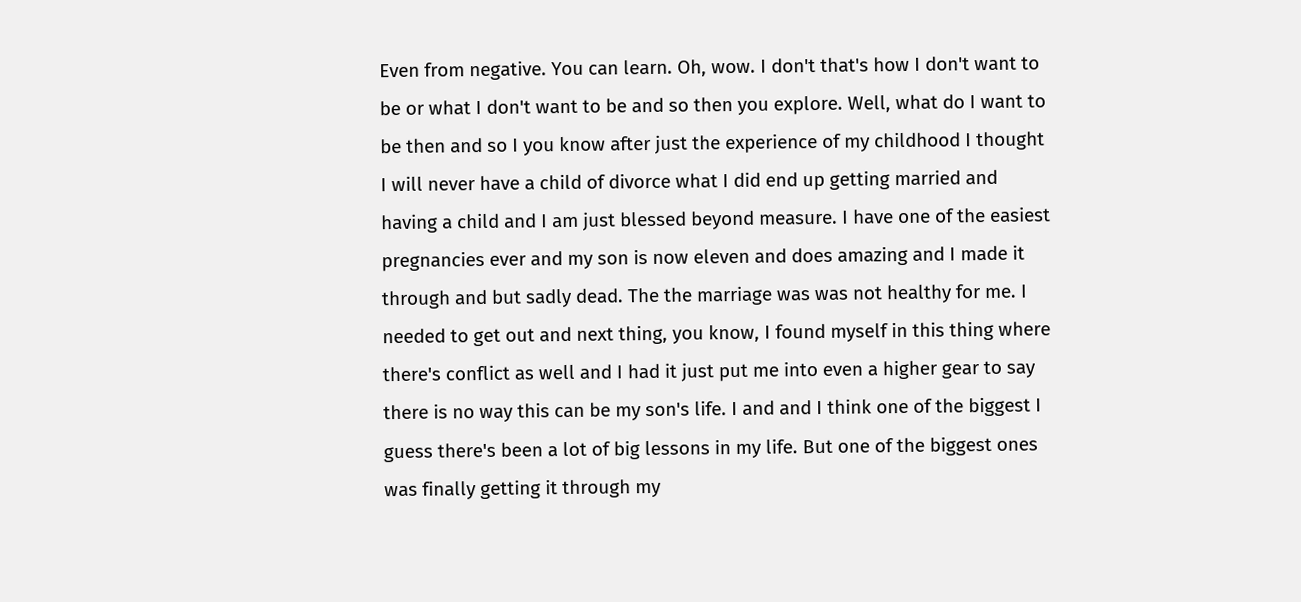Even from negative. You can learn. Oh, wow. I don't that's how I don't want to be or what I don't want to be and so then you explore. Well, what do I want to be then and so I you know after just the experience of my childhood I thought I will never have a child of divorce what I did end up getting married and having a child and I am just blessed beyond measure. I have one of the easiest pregnancies ever and my son is now eleven and does amazing and I made it through and but sadly dead. The the marriage was was not healthy for me. I needed to get out and next thing, you know, I found myself in this thing where there's conflict as well and I had it just put me into even a higher gear to say there is no way this can be my son's life. I and and I think one of the biggest I guess there's been a lot of big lessons in my life. But one of the biggest ones was finally getting it through my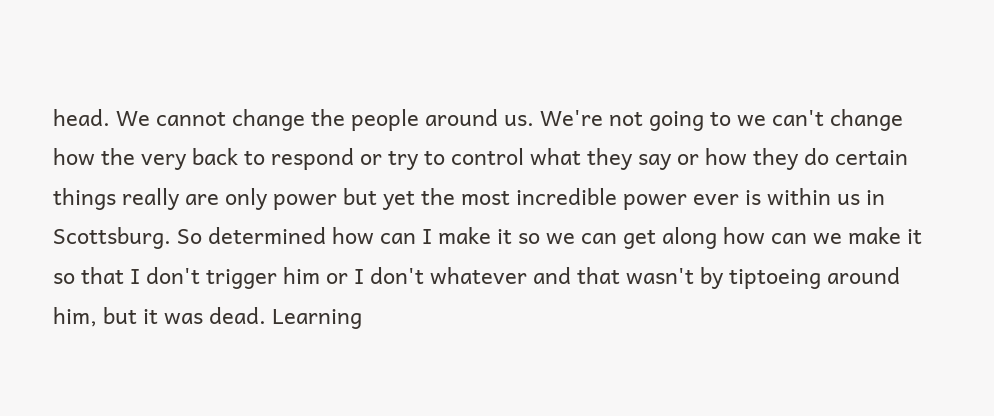head. We cannot change the people around us. We're not going to we can't change how the very back to respond or try to control what they say or how they do certain things really are only power but yet the most incredible power ever is within us in Scottsburg. So determined how can I make it so we can get along how can we make it so that I don't trigger him or I don't whatever and that wasn't by tiptoeing around him, but it was dead. Learning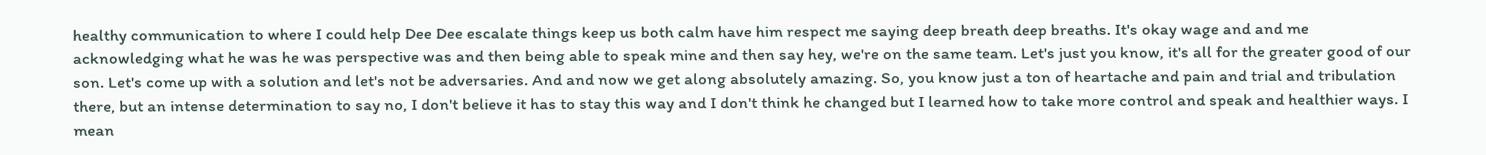healthy communication to where I could help Dee Dee escalate things keep us both calm have him respect me saying deep breath deep breaths. It's okay wage and and me acknowledging what he was he was perspective was and then being able to speak mine and then say hey, we're on the same team. Let's just you know, it's all for the greater good of our son. Let's come up with a solution and let's not be adversaries. And and now we get along absolutely amazing. So, you know just a ton of heartache and pain and trial and tribulation there, but an intense determination to say no, I don't believe it has to stay this way and I don't think he changed but I learned how to take more control and speak and healthier ways. I mean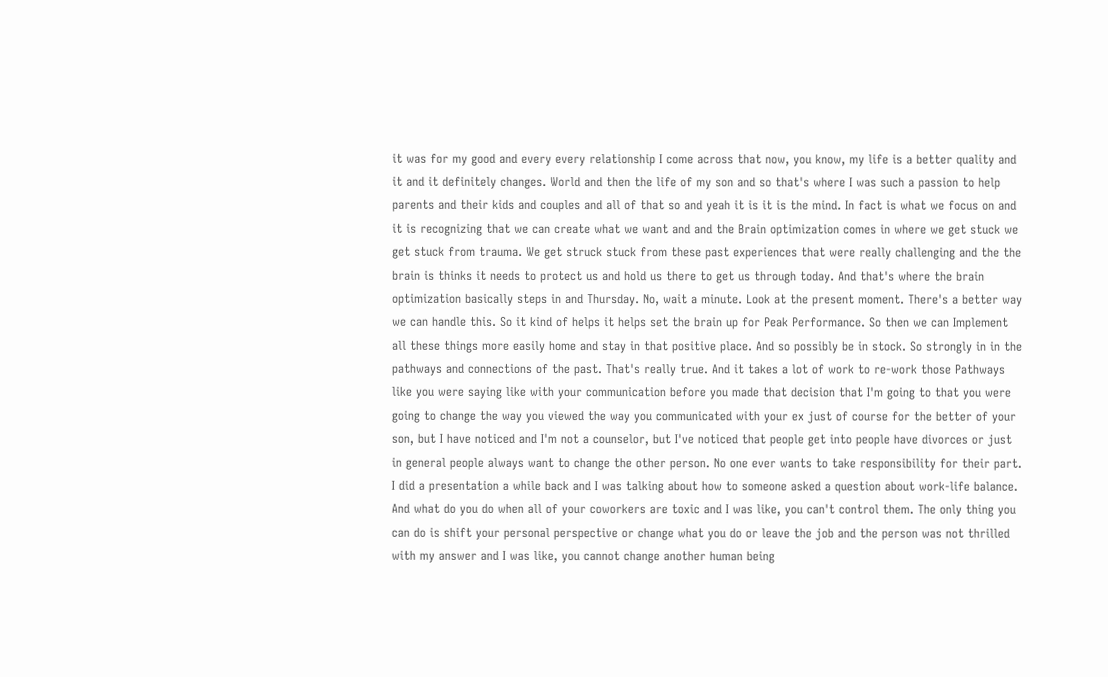it was for my good and every every relationship I come across that now, you know, my life is a better quality and it and it definitely changes. World and then the life of my son and so that's where I was such a passion to help parents and their kids and couples and all of that so and yeah it is it is the mind. In fact is what we focus on and it is recognizing that we can create what we want and and the Brain optimization comes in where we get stuck we get stuck from trauma. We get struck stuck from these past experiences that were really challenging and the the brain is thinks it needs to protect us and hold us there to get us through today. And that's where the brain optimization basically steps in and Thursday. No, wait a minute. Look at the present moment. There's a better way we can handle this. So it kind of helps it helps set the brain up for Peak Performance. So then we can Implement all these things more easily home and stay in that positive place. And so possibly be in stock. So strongly in in the pathways and connections of the past. That's really true. And it takes a lot of work to re-work those Pathways like you were saying like with your communication before you made that decision that I'm going to that you were going to change the way you viewed the way you communicated with your ex just of course for the better of your son, but I have noticed and I'm not a counselor, but I've noticed that people get into people have divorces or just in general people always want to change the other person. No one ever wants to take responsibility for their part. I did a presentation a while back and I was talking about how to someone asked a question about work-life balance. And what do you do when all of your coworkers are toxic and I was like, you can't control them. The only thing you can do is shift your personal perspective or change what you do or leave the job and the person was not thrilled with my answer and I was like, you cannot change another human being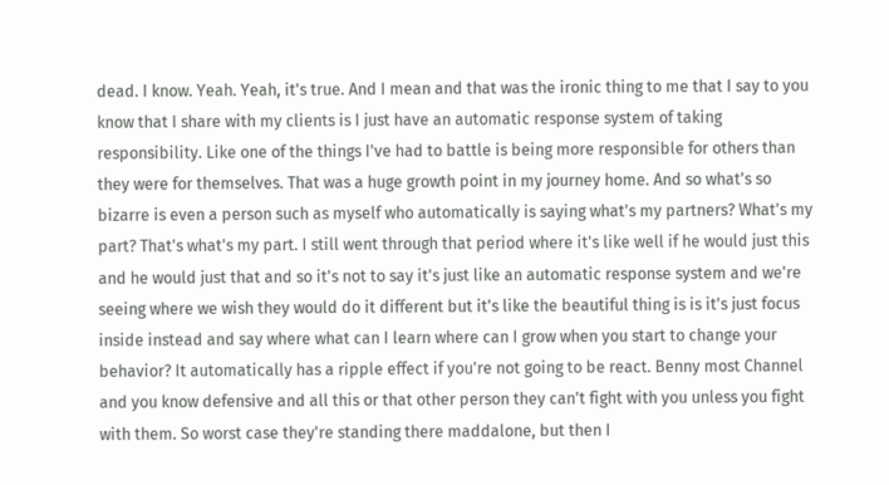dead. I know. Yeah. Yeah, it's true. And I mean and that was the ironic thing to me that I say to you know that I share with my clients is I just have an automatic response system of taking responsibility. Like one of the things I've had to battle is being more responsible for others than they were for themselves. That was a huge growth point in my journey home. And so what's so bizarre is even a person such as myself who automatically is saying what's my partners? What's my part? That's what's my part. I still went through that period where it's like well if he would just this and he would just that and so it's not to say it's just like an automatic response system and we're seeing where we wish they would do it different but it's like the beautiful thing is is it's just focus inside instead and say where what can I learn where can I grow when you start to change your behavior? It automatically has a ripple effect if you're not going to be react. Benny most Channel and you know defensive and all this or that other person they can't fight with you unless you fight with them. So worst case they're standing there maddalone, but then I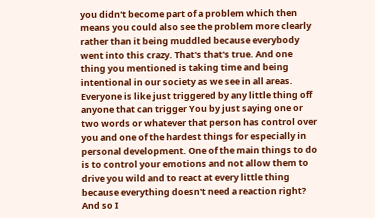you didn't become part of a problem which then means you could also see the problem more clearly rather than it being muddled because everybody went into this crazy. That's that's true. And one thing you mentioned is taking time and being intentional in our society as we see in all areas. Everyone is like just triggered by any little thing off anyone that can trigger You by just saying one or two words or whatever that person has control over you and one of the hardest things for especially in personal development. One of the main things to do is to control your emotions and not allow them to drive you wild and to react at every little thing because everything doesn't need a reaction right? And so I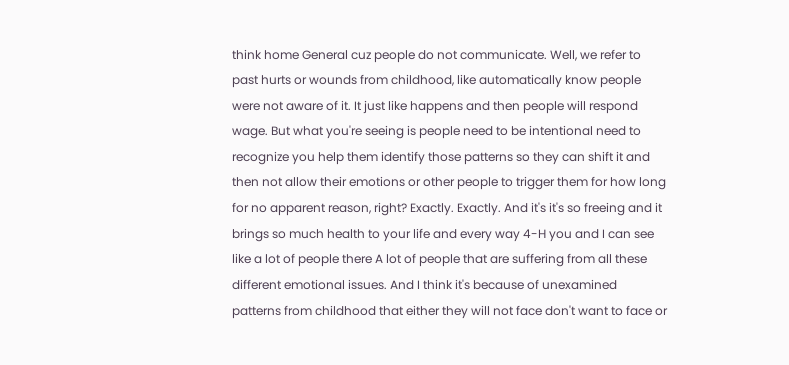think home General cuz people do not communicate. Well, we refer to past hurts or wounds from childhood, like automatically know people were not aware of it. It just like happens and then people will respond wage. But what you're seeing is people need to be intentional need to recognize you help them identify those patterns so they can shift it and then not allow their emotions or other people to trigger them for how long for no apparent reason, right? Exactly. Exactly. And it's it's so freeing and it brings so much health to your life and every way 4-H you and I can see like a lot of people there A lot of people that are suffering from all these different emotional issues. And I think it's because of unexamined patterns from childhood that either they will not face don't want to face or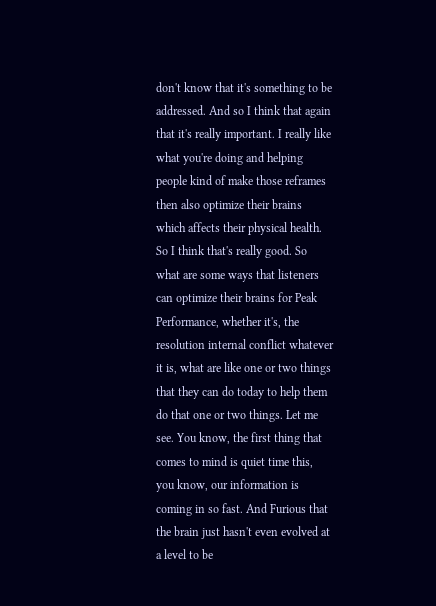don't know that it's something to be addressed. And so I think that again that it's really important. I really like what you're doing and helping people kind of make those reframes then also optimize their brains which affects their physical health. So I think that's really good. So what are some ways that listeners can optimize their brains for Peak Performance, whether it's, the resolution internal conflict whatever it is, what are like one or two things that they can do today to help them do that one or two things. Let me see. You know, the first thing that comes to mind is quiet time this, you know, our information is coming in so fast. And Furious that the brain just hasn't even evolved at a level to be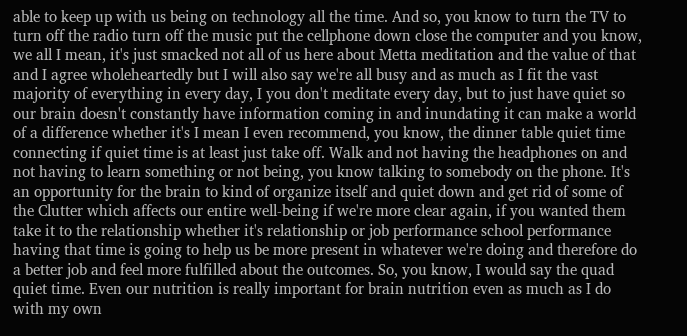able to keep up with us being on technology all the time. And so, you know to turn the TV to turn off the radio turn off the music put the cellphone down close the computer and you know, we all I mean, it's just smacked not all of us here about Metta meditation and the value of that and I agree wholeheartedly but I will also say we're all busy and as much as I fit the vast majority of everything in every day, I you don't meditate every day, but to just have quiet so our brain doesn't constantly have information coming in and inundating it can make a world of a difference whether it's I mean I even recommend, you know, the dinner table quiet time connecting if quiet time is at least just take off. Walk and not having the headphones on and not having to learn something or not being, you know talking to somebody on the phone. It's an opportunity for the brain to kind of organize itself and quiet down and get rid of some of the Clutter which affects our entire well-being if we're more clear again, if you wanted them take it to the relationship whether it's relationship or job performance school performance having that time is going to help us be more present in whatever we're doing and therefore do a better job and feel more fulfilled about the outcomes. So, you know, I would say the quad quiet time. Even our nutrition is really important for brain nutrition even as much as I do with my own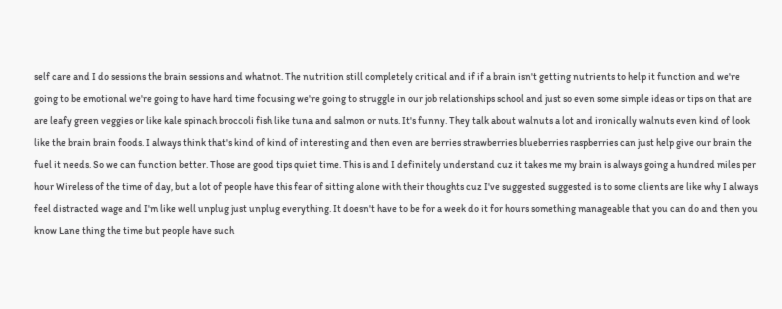self care and I do sessions the brain sessions and whatnot. The nutrition still completely critical and if if a brain isn't getting nutrients to help it function and we're going to be emotional we're going to have hard time focusing we're going to struggle in our job relationships school and just so even some simple ideas or tips on that are are leafy green veggies or like kale spinach broccoli fish like tuna and salmon or nuts. It's funny. They talk about walnuts a lot and ironically walnuts even kind of look like the brain brain foods. I always think that's kind of kind of interesting and then even are berries strawberries blueberries raspberries can just help give our brain the fuel it needs. So we can function better. Those are good tips quiet time. This is and I definitely understand cuz it takes me my brain is always going a hundred miles per hour Wireless of the time of day, but a lot of people have this fear of sitting alone with their thoughts cuz I've suggested suggested is to some clients are like why I always feel distracted wage and I'm like well unplug just unplug everything. It doesn't have to be for a week do it for hours something manageable that you can do and then you know Lane thing the time but people have such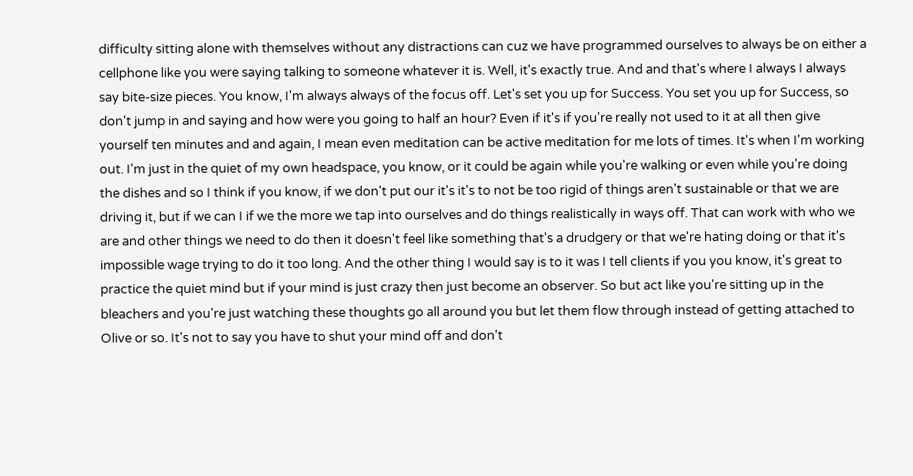difficulty sitting alone with themselves without any distractions can cuz we have programmed ourselves to always be on either a cellphone like you were saying talking to someone whatever it is. Well, it's exactly true. And and that's where I always I always say bite-size pieces. You know, I'm always always of the focus off. Let's set you up for Success. You set you up for Success, so don't jump in and saying and how were you going to half an hour? Even if it's if you're really not used to it at all then give yourself ten minutes and and again, I mean even meditation can be active meditation for me lots of times. It's when I'm working out. I'm just in the quiet of my own headspace, you know, or it could be again while you're walking or even while you're doing the dishes and so I think if you know, if we don't put our it's it's to not be too rigid of things aren't sustainable or that we are driving it, but if we can I if we the more we tap into ourselves and do things realistically in ways off. That can work with who we are and other things we need to do then it doesn't feel like something that's a drudgery or that we're hating doing or that it's impossible wage trying to do it too long. And the other thing I would say is to it was I tell clients if you you know, it's great to practice the quiet mind but if your mind is just crazy then just become an observer. So but act like you're sitting up in the bleachers and you're just watching these thoughts go all around you but let them flow through instead of getting attached to Olive or so. It's not to say you have to shut your mind off and don't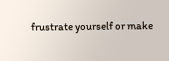frustrate yourself or make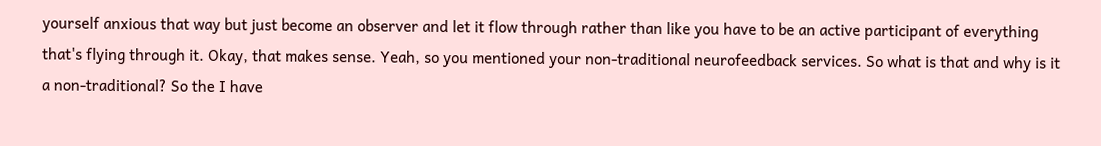yourself anxious that way but just become an observer and let it flow through rather than like you have to be an active participant of everything that's flying through it. Okay, that makes sense. Yeah, so you mentioned your non-traditional neurofeedback services. So what is that and why is it a non-traditional? So the I have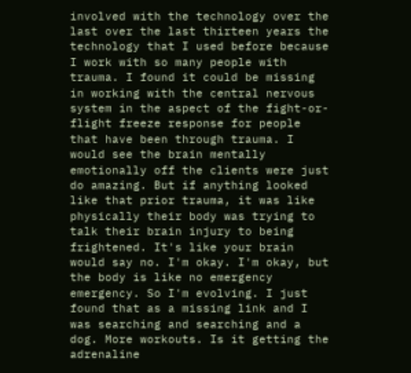involved with the technology over the last over the last thirteen years the technology that I used before because I work with so many people with trauma. I found it could be missing in working with the central nervous system in the aspect of the fight-or-flight freeze response for people that have been through trauma. I would see the brain mentally emotionally off the clients were just do amazing. But if anything looked like that prior trauma, it was like physically their body was trying to talk their brain injury to being frightened. It's like your brain would say no. I'm okay. I'm okay, but the body is like no emergency emergency. So I'm evolving. I just found that as a missing link and I was searching and searching and a dog. More workouts. Is it getting the adrenaline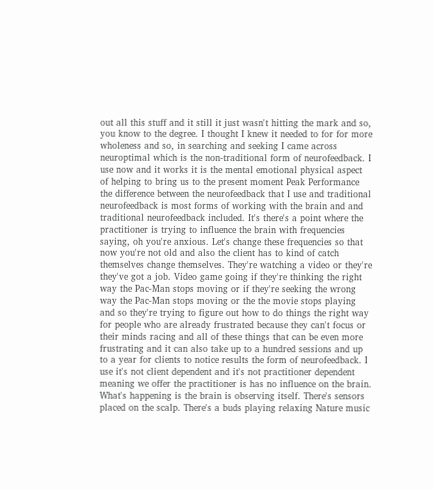out all this stuff and it still it just wasn't hitting the mark and so, you know to the degree. I thought I knew it needed to for for more wholeness and so, in searching and seeking I came across neuroptimal which is the non-traditional form of neurofeedback. I use now and it works it is the mental emotional physical aspect of helping to bring us to the present moment Peak Performance the difference between the neurofeedback that I use and traditional neurofeedback is most forms of working with the brain and and traditional neurofeedback included. It's there's a point where the practitioner is trying to influence the brain with frequencies saying, oh you're anxious. Let's change these frequencies so that now you're not old and also the client has to kind of catch themselves change themselves. They're watching a video or they're they've got a job. Video game going if they're thinking the right way the Pac-Man stops moving or if they're seeking the wrong way the Pac-Man stops moving or the the movie stops playing and so they're trying to figure out how to do things the right way for people who are already frustrated because they can't focus or their minds racing and all of these things that can be even more frustrating and it can also take up to a hundred sessions and up to a year for clients to notice results the form of neurofeedback. I use it's not client dependent and it's not practitioner dependent meaning we offer the practitioner is has no influence on the brain. What's happening is the brain is observing itself. There's sensors placed on the scalp. There's a buds playing relaxing Nature music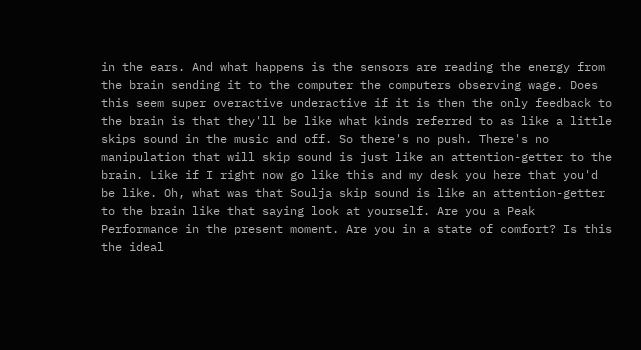in the ears. And what happens is the sensors are reading the energy from the brain sending it to the computer the computers observing wage. Does this seem super overactive underactive if it is then the only feedback to the brain is that they'll be like what kinds referred to as like a little skips sound in the music and off. So there's no push. There's no manipulation that will skip sound is just like an attention-getter to the brain. Like if I right now go like this and my desk you here that you'd be like. Oh, what was that Soulja skip sound is like an attention-getter to the brain like that saying look at yourself. Are you a Peak Performance in the present moment. Are you in a state of comfort? Is this the ideal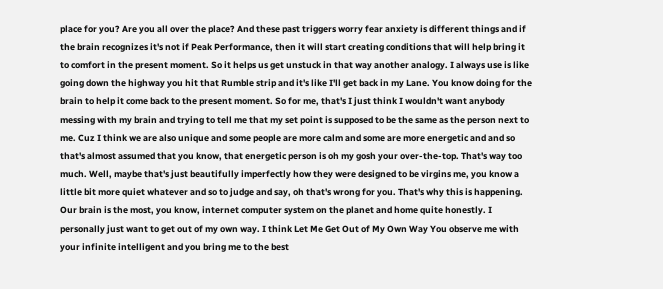place for you? Are you all over the place? And these past triggers worry fear anxiety is different things and if the brain recognizes it's not if Peak Performance, then it will start creating conditions that will help bring it to comfort in the present moment. So it helps us get unstuck in that way another analogy. I always use is like going down the highway you hit that Rumble strip and it's like I'll get back in my Lane. You know doing for the brain to help it come back to the present moment. So for me, that's I just think I wouldn't want anybody messing with my brain and trying to tell me that my set point is supposed to be the same as the person next to me. Cuz I think we are also unique and some people are more calm and some are more energetic and and so that's almost assumed that you know, that energetic person is oh my gosh your over-the-top. That's way too much. Well, maybe that's just beautifully imperfectly how they were designed to be virgins me, you know a little bit more quiet whatever and so to judge and say, oh that's wrong for you. That's why this is happening. Our brain is the most, you know, internet computer system on the planet and home quite honestly. I personally just want to get out of my own way. I think Let Me Get Out of My Own Way You observe me with your infinite intelligent and you bring me to the best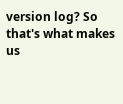version log? So that's what makes us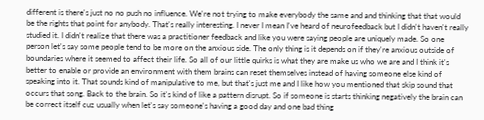different is there's just no no push no influence. We're not trying to make everybody the same and and thinking that that would be the rights that point for anybody. That's really interesting. I never I mean I've heard of neurofeedback but I didn't haven't really studied it. I didn't realize that there was a practitioner feedback and like you were saying people are uniquely made. So one person let's say some people tend to be more on the anxious side. The only thing is it depends on if they're anxious outside of boundaries where it seemed to affect their life. So all of our little quirks is what they are make us who we are and I think it's better to enable or provide an environment with them brains can reset themselves instead of having someone else kind of speaking into it. That sounds kind of manipulative to me, but that's just me and I like how you mentioned that skip sound that occurs that song. Back to the brain. So it's kind of like a pattern disrupt. So if someone is starts thinking negatively the brain can be correct itself cuz usually when let's say someone's having a good day and one bad thing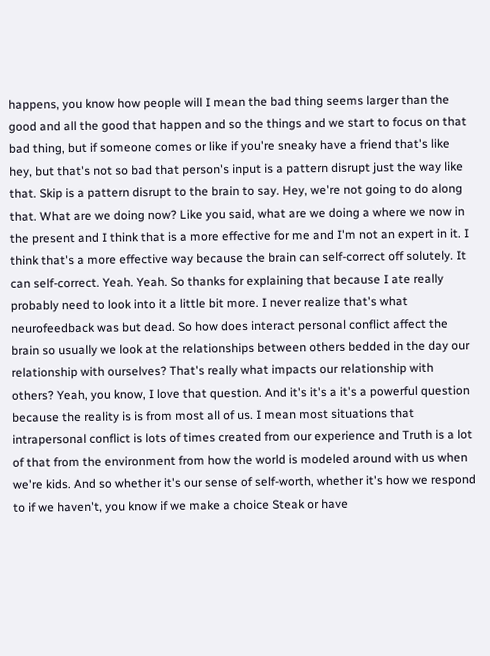happens, you know how people will I mean the bad thing seems larger than the good and all the good that happen and so the things and we start to focus on that bad thing, but if someone comes or like if you're sneaky have a friend that's like hey, but that's not so bad that person's input is a pattern disrupt just the way like that. Skip is a pattern disrupt to the brain to say. Hey, we're not going to do along that. What are we doing now? Like you said, what are we doing a where we now in the present and I think that is a more effective for me and I'm not an expert in it. I think that's a more effective way because the brain can self-correct off solutely. It can self-correct. Yeah. Yeah. So thanks for explaining that because I ate really probably need to look into it a little bit more. I never realize that's what neurofeedback was but dead. So how does interact personal conflict affect the brain so usually we look at the relationships between others bedded in the day our relationship with ourselves? That's really what impacts our relationship with others? Yeah, you know, I love that question. And it's it's a it's a powerful question because the reality is is from most all of us. I mean most situations that intrapersonal conflict is lots of times created from our experience and Truth is a lot of that from the environment from how the world is modeled around with us when we're kids. And so whether it's our sense of self-worth, whether it's how we respond to if we haven't, you know if we make a choice Steak or have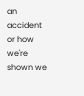an accident or how we're shown we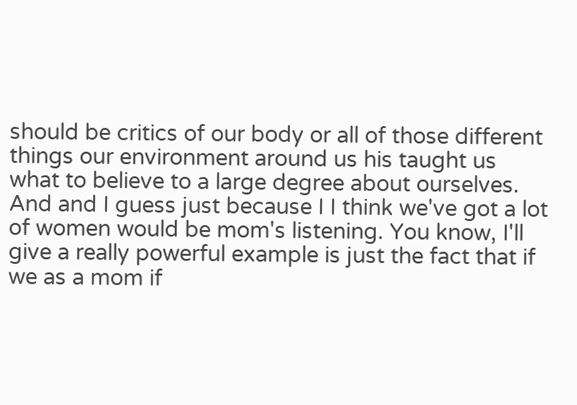should be critics of our body or all of those different things our environment around us his taught us what to believe to a large degree about ourselves. And and I guess just because I I think we've got a lot of women would be mom's listening. You know, I'll give a really powerful example is just the fact that if we as a mom if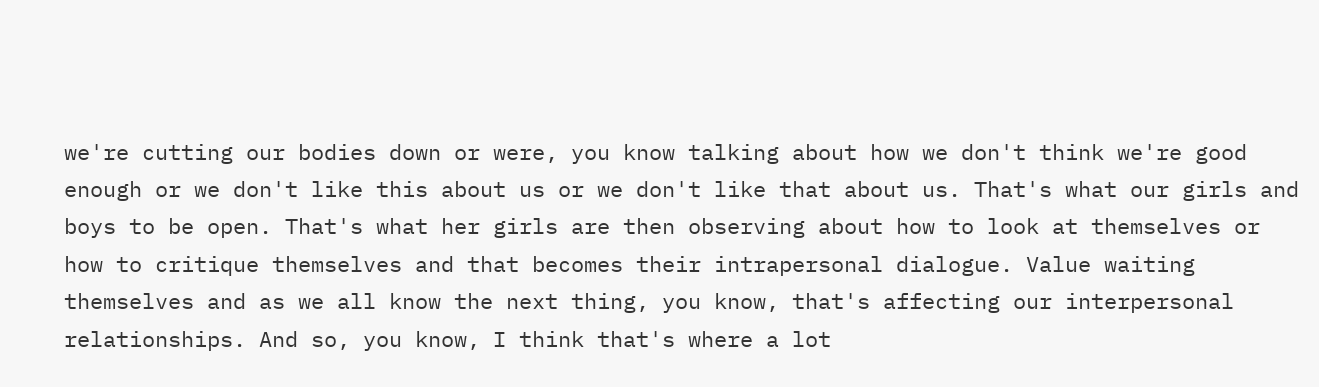we're cutting our bodies down or were, you know talking about how we don't think we're good enough or we don't like this about us or we don't like that about us. That's what our girls and boys to be open. That's what her girls are then observing about how to look at themselves or how to critique themselves and that becomes their intrapersonal dialogue. Value waiting themselves and as we all know the next thing, you know, that's affecting our interpersonal relationships. And so, you know, I think that's where a lot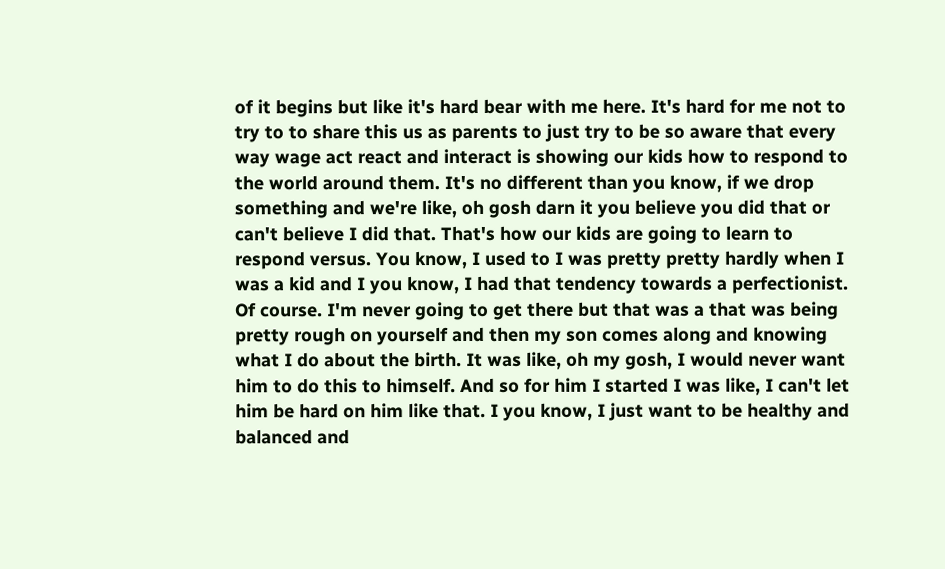of it begins but like it's hard bear with me here. It's hard for me not to try to to share this us as parents to just try to be so aware that every way wage act react and interact is showing our kids how to respond to the world around them. It's no different than you know, if we drop something and we're like, oh gosh darn it you believe you did that or can't believe I did that. That's how our kids are going to learn to respond versus. You know, I used to I was pretty pretty hardly when I was a kid and I you know, I had that tendency towards a perfectionist. Of course. I'm never going to get there but that was a that was being pretty rough on yourself and then my son comes along and knowing what I do about the birth. It was like, oh my gosh, I would never want him to do this to himself. And so for him I started I was like, I can't let him be hard on him like that. I you know, I just want to be healthy and balanced and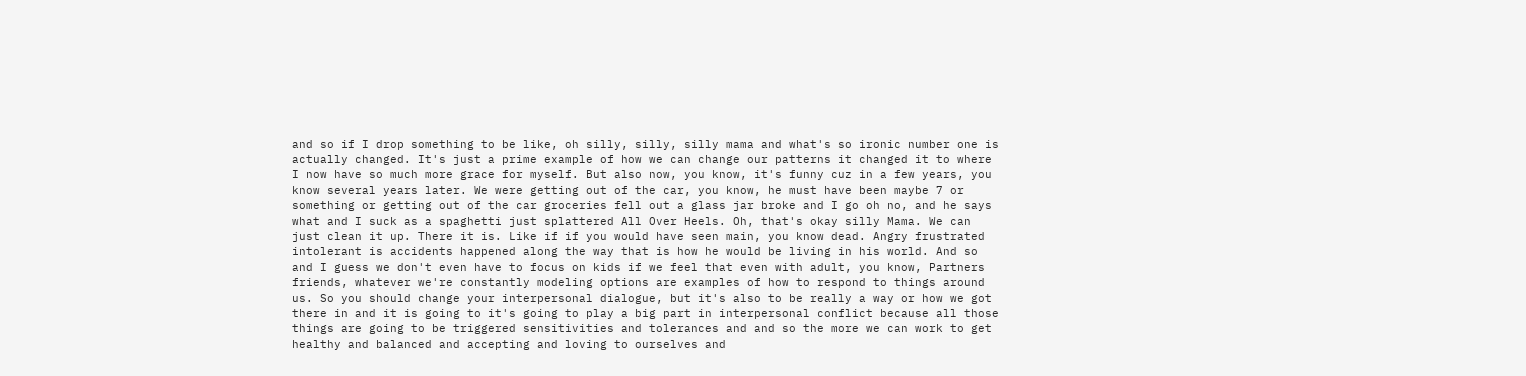and so if I drop something to be like, oh silly, silly, silly mama and what's so ironic number one is actually changed. It's just a prime example of how we can change our patterns it changed it to where I now have so much more grace for myself. But also now, you know, it's funny cuz in a few years, you know several years later. We were getting out of the car, you know, he must have been maybe 7 or something or getting out of the car groceries fell out a glass jar broke and I go oh no, and he says what and I suck as a spaghetti just splattered All Over Heels. Oh, that's okay silly Mama. We can just clean it up. There it is. Like if if you would have seen main, you know dead. Angry frustrated intolerant is accidents happened along the way that is how he would be living in his world. And so and I guess we don't even have to focus on kids if we feel that even with adult, you know, Partners friends, whatever we're constantly modeling options are examples of how to respond to things around us. So you should change your interpersonal dialogue, but it's also to be really a way or how we got there in and it is going to it's going to play a big part in interpersonal conflict because all those things are going to be triggered sensitivities and tolerances and and so the more we can work to get healthy and balanced and accepting and loving to ourselves and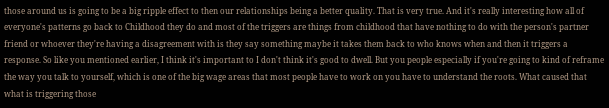those around us is going to be a big ripple effect to then our relationships being a better quality. That is very true. And it's really interesting how all of everyone's patterns go back to Childhood they do and most of the triggers are things from childhood that have nothing to do with the person's partner friend or whoever they're having a disagreement with is they say something maybe it takes them back to who knows when and then it triggers a response. So like you mentioned earlier, I think it's important to I don't think it's good to dwell. But you people especially if you're going to kind of reframe the way you talk to yourself, which is one of the big wage areas that most people have to work on you have to understand the roots. What caused that what is triggering those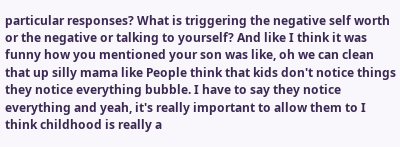particular responses? What is triggering the negative self worth or the negative or talking to yourself? And like I think it was funny how you mentioned your son was like, oh we can clean that up silly mama like People think that kids don't notice things they notice everything bubble. I have to say they notice everything and yeah, it's really important to allow them to I think childhood is really a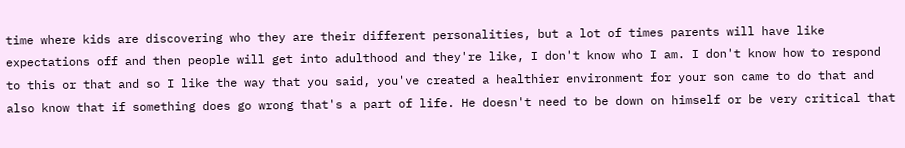time where kids are discovering who they are their different personalities, but a lot of times parents will have like expectations off and then people will get into adulthood and they're like, I don't know who I am. I don't know how to respond to this or that and so I like the way that you said, you've created a healthier environment for your son came to do that and also know that if something does go wrong that's a part of life. He doesn't need to be down on himself or be very critical that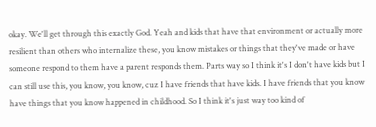okay. We'll get through this exactly God. Yeah and kids that have that environment or actually more resilient than others who internalize these, you know mistakes or things that they've made or have someone respond to them have a parent responds them. Parts way so I think it's I don't have kids but I can still use this, you know, you know, cuz I have friends that have kids. I have friends that you know have things that you know happened in childhood. So I think it's just way too kind of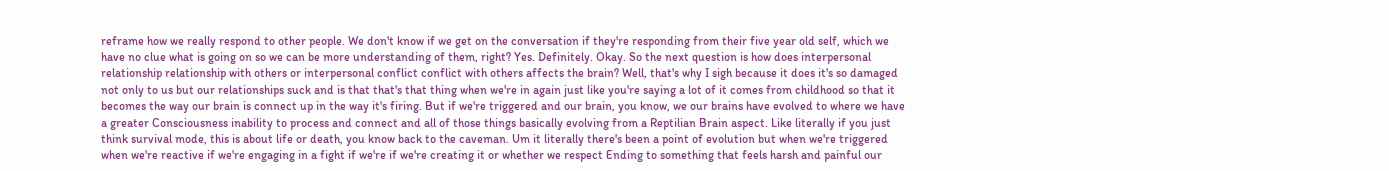reframe how we really respond to other people. We don't know if we get on the conversation if they're responding from their five year old self, which we have no clue what is going on so we can be more understanding of them, right? Yes. Definitely. Okay. So the next question is how does interpersonal relationship relationship with others or interpersonal conflict conflict with others affects the brain? Well, that's why I sigh because it does it's so damaged not only to us but our relationships suck and is that that's that thing when we're in again just like you're saying a lot of it comes from childhood so that it becomes the way our brain is connect up in the way it's firing. But if we're triggered and our brain, you know, we our brains have evolved to where we have a greater Consciousness inability to process and connect and all of those things basically evolving from a Reptilian Brain aspect. Like literally if you just think survival mode, this is about life or death, you know back to the caveman. Um it literally there's been a point of evolution but when we're triggered when we're reactive if we're engaging in a fight if we're if we're creating it or whether we respect Ending to something that feels harsh and painful our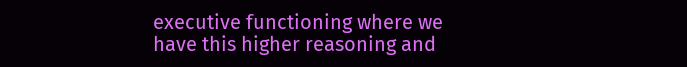executive functioning where we have this higher reasoning and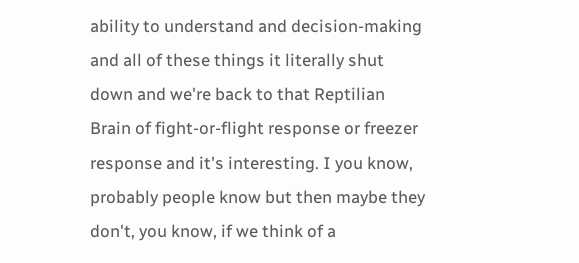ability to understand and decision-making and all of these things it literally shut down and we're back to that Reptilian Brain of fight-or-flight response or freezer response and it's interesting. I you know, probably people know but then maybe they don't, you know, if we think of a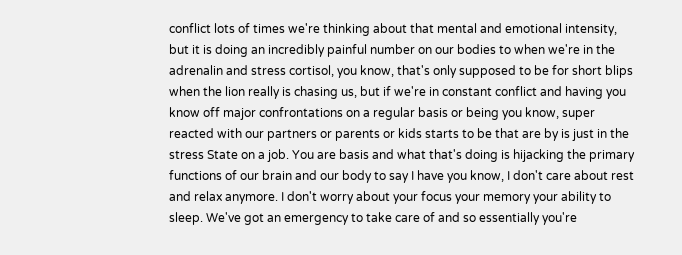conflict lots of times we're thinking about that mental and emotional intensity, but it is doing an incredibly painful number on our bodies to when we're in the adrenalin and stress cortisol, you know, that's only supposed to be for short blips when the lion really is chasing us, but if we're in constant conflict and having you know off major confrontations on a regular basis or being you know, super reacted with our partners or parents or kids starts to be that are by is just in the stress State on a job. You are basis and what that's doing is hijacking the primary functions of our brain and our body to say I have you know, I don't care about rest and relax anymore. I don't worry about your focus your memory your ability to sleep. We've got an emergency to take care of and so essentially you're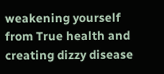weakening yourself from True health and creating dizzy disease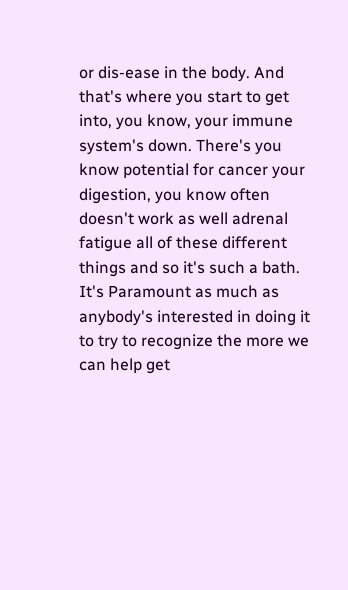or dis-ease in the body. And that's where you start to get into, you know, your immune system's down. There's you know potential for cancer your digestion, you know often doesn't work as well adrenal fatigue all of these different things and so it's such a bath. It's Paramount as much as anybody's interested in doing it to try to recognize the more we can help get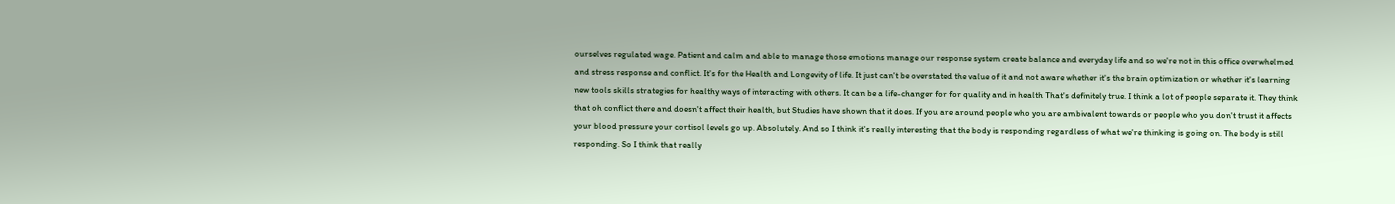ourselves regulated wage. Patient and calm and able to manage those emotions manage our response system create balance and everyday life and so we're not in this office overwhelmed and stress response and conflict. It's for the Health and Longevity of life. It just can't be overstated the value of it and not aware whether it's the brain optimization or whether it's learning new tools skills strategies for healthy ways of interacting with others. It can be a life-changer for for quality and in health That's definitely true. I think a lot of people separate it. They think that oh conflict there and doesn't affect their health, but Studies have shown that it does. If you are around people who you are ambivalent towards or people who you don't trust it affects your blood pressure your cortisol levels go up. Absolutely. And so I think it's really interesting that the body is responding regardless of what we're thinking is going on. The body is still responding. So I think that really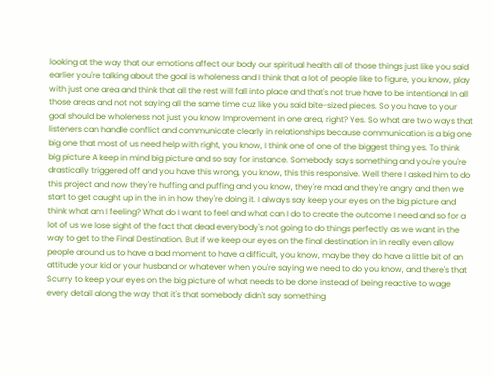looking at the way that our emotions affect our body our spiritual health all of those things just like you said earlier you're talking about the goal is wholeness and I think that a lot of people like to figure, you know, play with just one area and think that all the rest will fall into place and that's not true have to be intentional In all those areas and not not saying all the same time cuz like you said bite-sized pieces. So you have to your goal should be wholeness not just you know Improvement in one area, right? Yes. So what are two ways that listeners can handle conflict and communicate clearly in relationships because communication is a big one big one that most of us need help with right, you know, I think one of one of the biggest thing yes. To think big picture A keep in mind big picture and so say for instance. Somebody says something and you're you're drastically triggered off and you have this wrong, you know, this this responsive. Well there I asked him to do this project and now they're huffing and puffing and you know, they're mad and they're angry and then we start to get caught up in the in in how they're doing it. I always say keep your eyes on the big picture and think what am I feeling? What do I want to feel and what can I do to create the outcome I need and so for a lot of us we lose sight of the fact that dead everybody's not going to do things perfectly as we want in the way to get to the Final Destination. But if we keep our eyes on the final destination in in really even allow people around us to have a bad moment to have a difficult, you know, maybe they do have a little bit of an attitude your kid or your husband or whatever when you're saying we need to do you know, and there's that Scurry to keep your eyes on the big picture of what needs to be done instead of being reactive to wage every detail along the way that it's that somebody didn't say something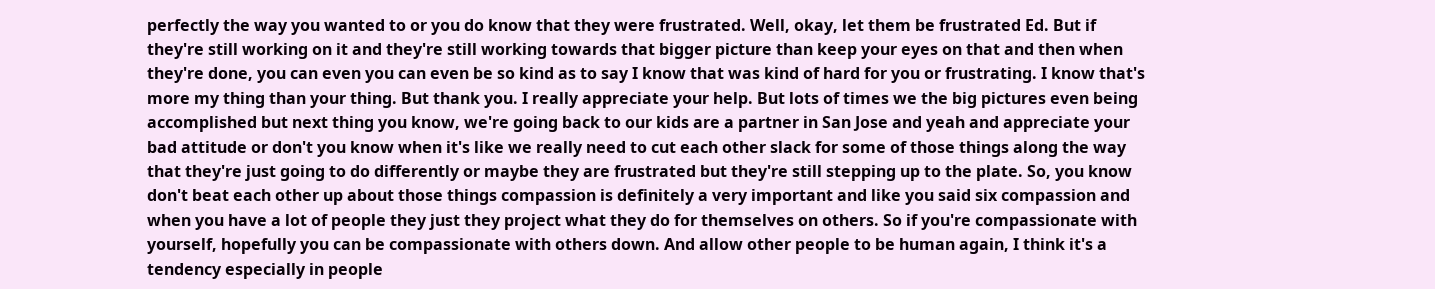perfectly the way you wanted to or you do know that they were frustrated. Well, okay, let them be frustrated Ed. But if they're still working on it and they're still working towards that bigger picture than keep your eyes on that and then when they're done, you can even you can even be so kind as to say I know that was kind of hard for you or frustrating. I know that's more my thing than your thing. But thank you. I really appreciate your help. But lots of times we the big pictures even being accomplished but next thing you know, we're going back to our kids are a partner in San Jose and yeah and appreciate your bad attitude or don't you know when it's like we really need to cut each other slack for some of those things along the way that they're just going to do differently or maybe they are frustrated but they're still stepping up to the plate. So, you know don't beat each other up about those things compassion is definitely a very important and like you said six compassion and when you have a lot of people they just they project what they do for themselves on others. So if you're compassionate with yourself, hopefully you can be compassionate with others down. And allow other people to be human again, I think it's a tendency especially in people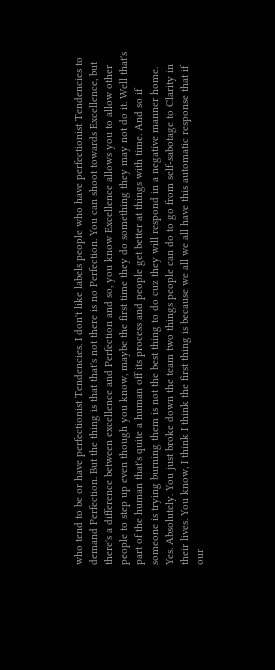who tend to be or have perfectionist Tendencies. I don't like labels people who have perfectionist Tendencies to demand Perfection. But the thing is that that's not there is no Perfection. You can shoot towards Excellence, but there's a difference between excellence and Perfection and so, you know Excellence allows you to allow other people to step up even though you know, maybe the first time they do something they may not do it. Well that's part of the human that's quite a human off its process and people get better at things with time. And so if someone is trying burning them is not the best thing to do cuz they will respond in a negative manner home. Yes. Absolutely. You just broke down the team two things people can do to go from self-sabotage to Clarity in their lives. You know, I think I think the first thing is because we all we all have this automatic response that if our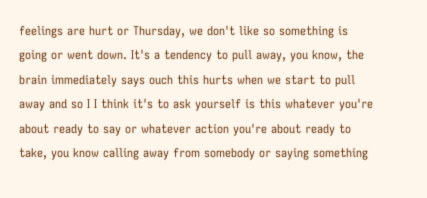feelings are hurt or Thursday, we don't like so something is going or went down. It's a tendency to pull away, you know, the brain immediately says ouch this hurts when we start to pull away and so I I think it's to ask yourself is this whatever you're about ready to say or whatever action you're about ready to take, you know calling away from somebody or saying something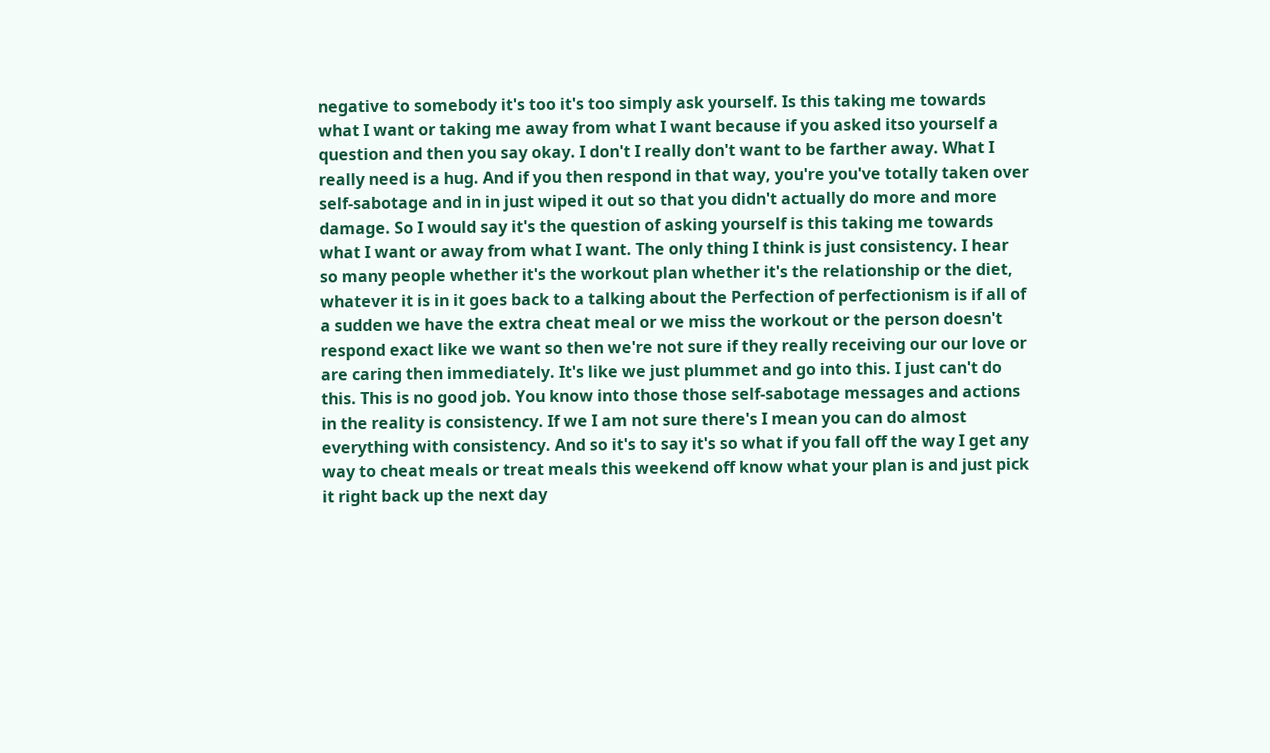negative to somebody it's too it's too simply ask yourself. Is this taking me towards what I want or taking me away from what I want because if you asked itso yourself a question and then you say okay. I don't I really don't want to be farther away. What I really need is a hug. And if you then respond in that way, you're you've totally taken over self-sabotage and in in just wiped it out so that you didn't actually do more and more damage. So I would say it's the question of asking yourself is this taking me towards what I want or away from what I want. The only thing I think is just consistency. I hear so many people whether it's the workout plan whether it's the relationship or the diet, whatever it is in it goes back to a talking about the Perfection of perfectionism is if all of a sudden we have the extra cheat meal or we miss the workout or the person doesn't respond exact like we want so then we're not sure if they really receiving our our love or are caring then immediately. It's like we just plummet and go into this. I just can't do this. This is no good job. You know into those those self-sabotage messages and actions in the reality is consistency. If we I am not sure there's I mean you can do almost everything with consistency. And so it's to say it's so what if you fall off the way I get any way to cheat meals or treat meals this weekend off know what your plan is and just pick it right back up the next day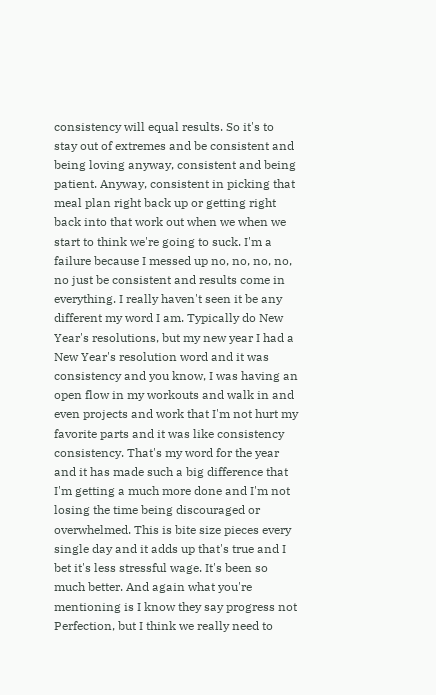consistency will equal results. So it's to stay out of extremes and be consistent and being loving anyway, consistent and being patient. Anyway, consistent in picking that meal plan right back up or getting right back into that work out when we when we start to think we're going to suck. I'm a failure because I messed up no, no, no, no, no just be consistent and results come in everything. I really haven't seen it be any different my word I am. Typically do New Year's resolutions, but my new year I had a New Year's resolution word and it was consistency and you know, I was having an open flow in my workouts and walk in and even projects and work that I'm not hurt my favorite parts and it was like consistency consistency. That's my word for the year and it has made such a big difference that I'm getting a much more done and I'm not losing the time being discouraged or overwhelmed. This is bite size pieces every single day and it adds up that's true and I bet it's less stressful wage. It's been so much better. And again what you're mentioning is I know they say progress not Perfection, but I think we really need to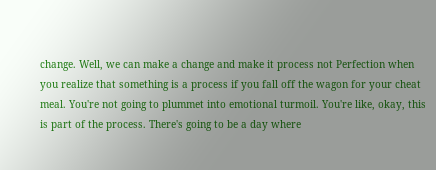change. Well, we can make a change and make it process not Perfection when you realize that something is a process if you fall off the wagon for your cheat meal. You're not going to plummet into emotional turmoil. You're like, okay, this is part of the process. There's going to be a day where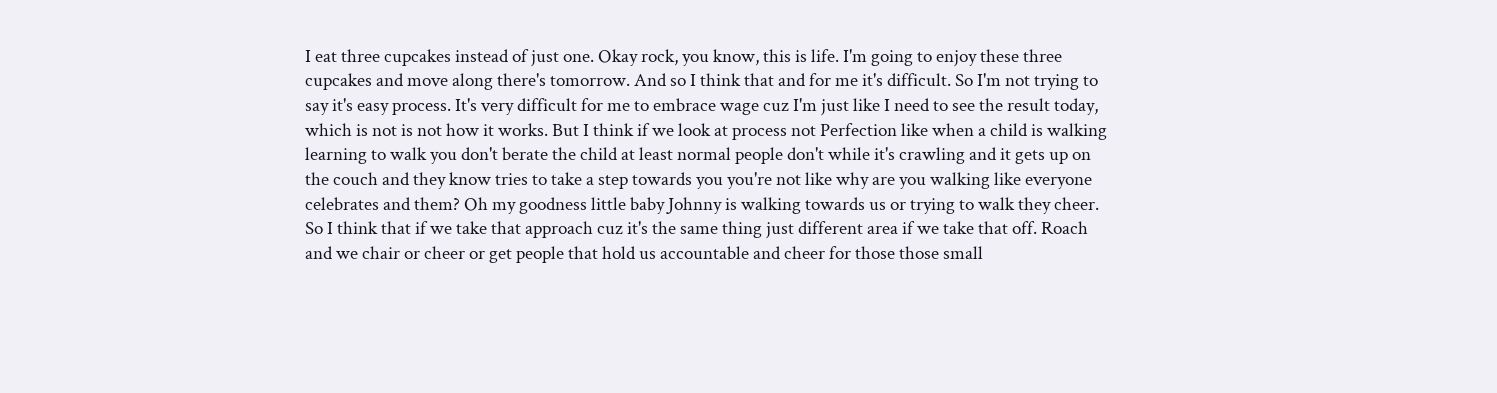I eat three cupcakes instead of just one. Okay rock, you know, this is life. I'm going to enjoy these three cupcakes and move along there's tomorrow. And so I think that and for me it's difficult. So I'm not trying to say it's easy process. It's very difficult for me to embrace wage cuz I'm just like I need to see the result today, which is not is not how it works. But I think if we look at process not Perfection like when a child is walking learning to walk you don't berate the child at least normal people don't while it's crawling and it gets up on the couch and they know tries to take a step towards you you're not like why are you walking like everyone celebrates and them? Oh my goodness little baby Johnny is walking towards us or trying to walk they cheer. So I think that if we take that approach cuz it's the same thing just different area if we take that off. Roach and we chair or cheer or get people that hold us accountable and cheer for those those small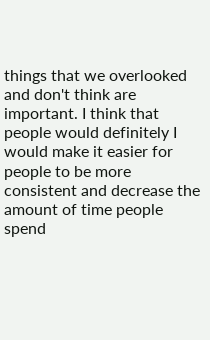things that we overlooked and don't think are important. I think that people would definitely I would make it easier for people to be more consistent and decrease the amount of time people spend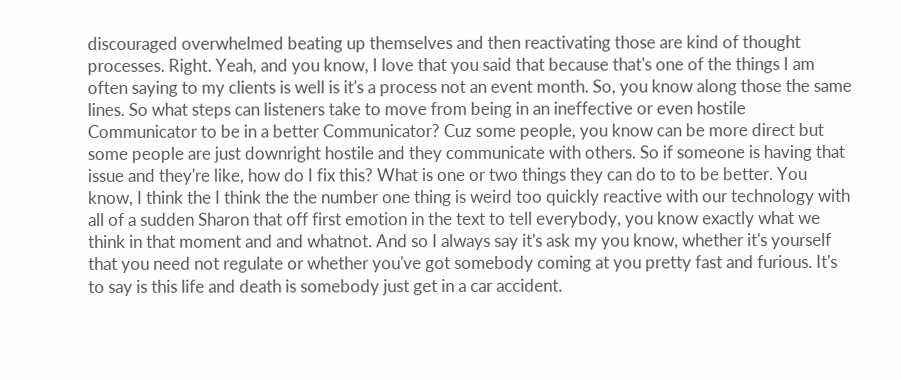discouraged overwhelmed beating up themselves and then reactivating those are kind of thought processes. Right. Yeah, and you know, I love that you said that because that's one of the things I am often saying to my clients is well is it's a process not an event month. So, you know along those the same lines. So what steps can listeners take to move from being in an ineffective or even hostile Communicator to be in a better Communicator? Cuz some people, you know can be more direct but some people are just downright hostile and they communicate with others. So if someone is having that issue and they're like, how do I fix this? What is one or two things they can do to to be better. You know, I think the I think the the number one thing is weird too quickly reactive with our technology with all of a sudden Sharon that off first emotion in the text to tell everybody, you know exactly what we think in that moment and and whatnot. And so I always say it's ask my you know, whether it's yourself that you need not regulate or whether you've got somebody coming at you pretty fast and furious. It's to say is this life and death is somebody just get in a car accident.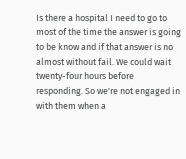Is there a hospital I need to go to most of the time the answer is going to be know and if that answer is no almost without fail. We could wait twenty-four hours before responding. So we're not engaged in with them when a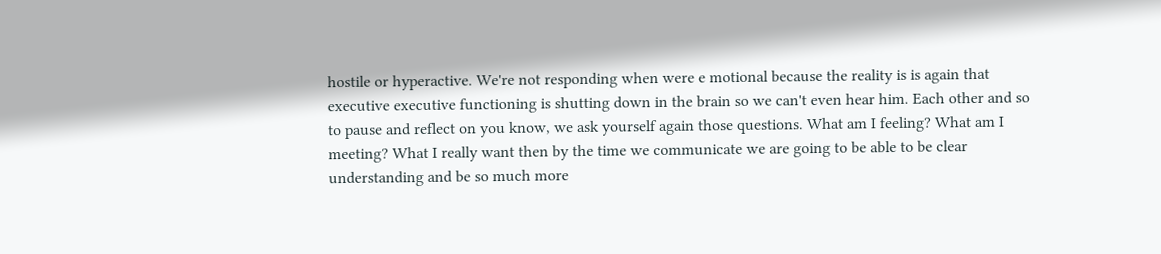hostile or hyperactive. We're not responding when were e motional because the reality is is again that executive executive functioning is shutting down in the brain so we can't even hear him. Each other and so to pause and reflect on you know, we ask yourself again those questions. What am I feeling? What am I meeting? What I really want then by the time we communicate we are going to be able to be clear understanding and be so much more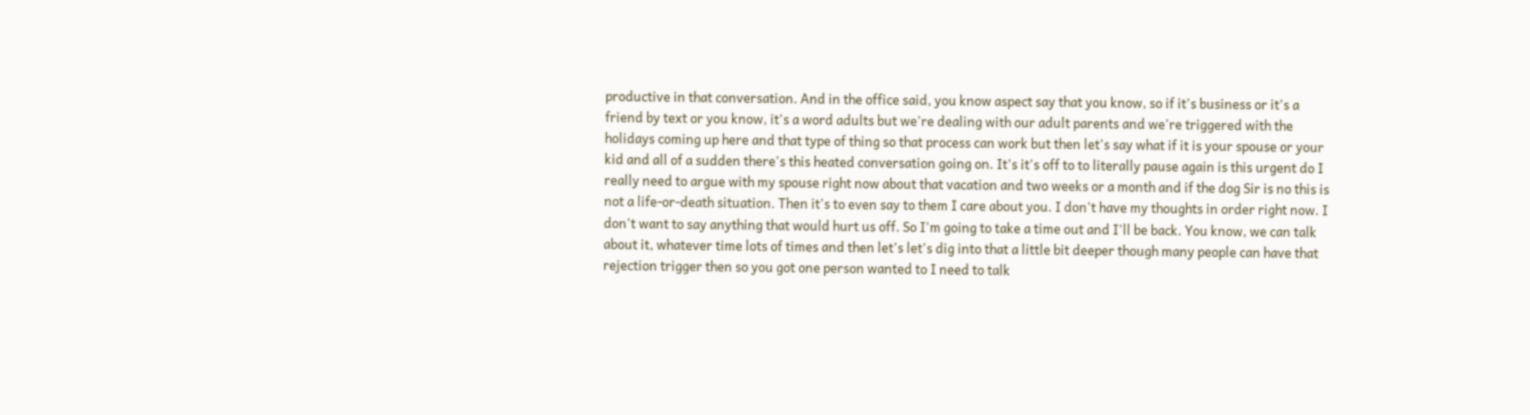productive in that conversation. And in the office said, you know aspect say that you know, so if it's business or it's a friend by text or you know, it's a word adults but we're dealing with our adult parents and we're triggered with the holidays coming up here and that type of thing so that process can work but then let's say what if it is your spouse or your kid and all of a sudden there's this heated conversation going on. It's it's off to to literally pause again is this urgent do I really need to argue with my spouse right now about that vacation and two weeks or a month and if the dog Sir is no this is not a life-or-death situation. Then it's to even say to them I care about you. I don't have my thoughts in order right now. I don't want to say anything that would hurt us off. So I'm going to take a time out and I'll be back. You know, we can talk about it, whatever time lots of times and then let's let's dig into that a little bit deeper though many people can have that rejection trigger then so you got one person wanted to I need to talk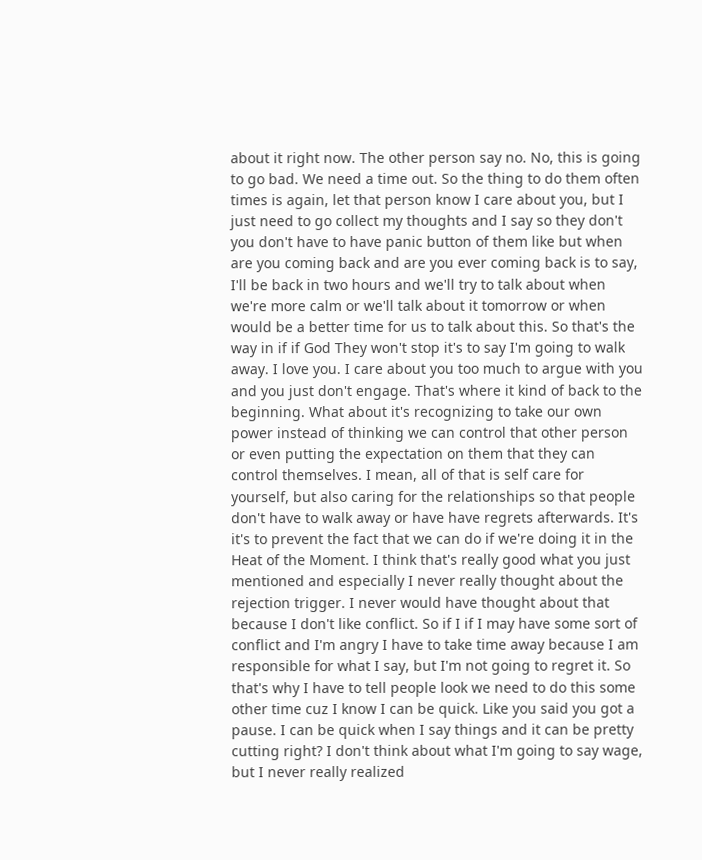about it right now. The other person say no. No, this is going to go bad. We need a time out. So the thing to do them often times is again, let that person know I care about you, but I just need to go collect my thoughts and I say so they don't you don't have to have panic button of them like but when are you coming back and are you ever coming back is to say, I'll be back in two hours and we'll try to talk about when we're more calm or we'll talk about it tomorrow or when would be a better time for us to talk about this. So that's the way in if if God They won't stop it's to say I'm going to walk away. I love you. I care about you too much to argue with you and you just don't engage. That's where it kind of back to the beginning. What about it's recognizing to take our own power instead of thinking we can control that other person or even putting the expectation on them that they can control themselves. I mean, all of that is self care for yourself, but also caring for the relationships so that people don't have to walk away or have have regrets afterwards. It's it's to prevent the fact that we can do if we're doing it in the Heat of the Moment. I think that's really good what you just mentioned and especially I never really thought about the rejection trigger. I never would have thought about that because I don't like conflict. So if I if I may have some sort of conflict and I'm angry I have to take time away because I am responsible for what I say, but I'm not going to regret it. So that's why I have to tell people look we need to do this some other time cuz I know I can be quick. Like you said you got a pause. I can be quick when I say things and it can be pretty cutting right? I don't think about what I'm going to say wage, but I never really realized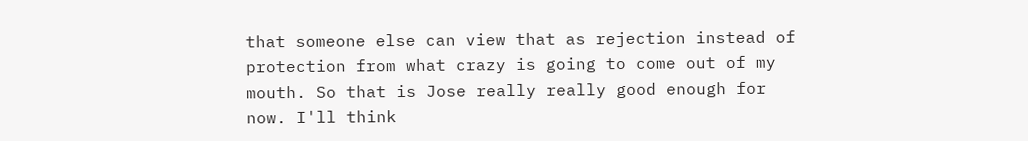that someone else can view that as rejection instead of protection from what crazy is going to come out of my mouth. So that is Jose really really good enough for now. I'll think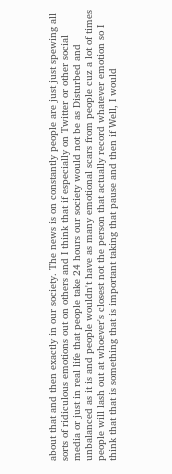about that and then exactly in our society. The news is on constantly people are just just spewing all sorts of ridiculous emotions out on others and I think that if especially on Twitter or other social media or just in real life that people take 24 hours our society would not be as Disturbed and unbalanced as it is and people wouldn't have as many emotional scars from people cuz a lot of times people will lash out at whoever's closest not the person that actually record whatever emotion so I think that that is something that is important taking that pause and then if Well, I would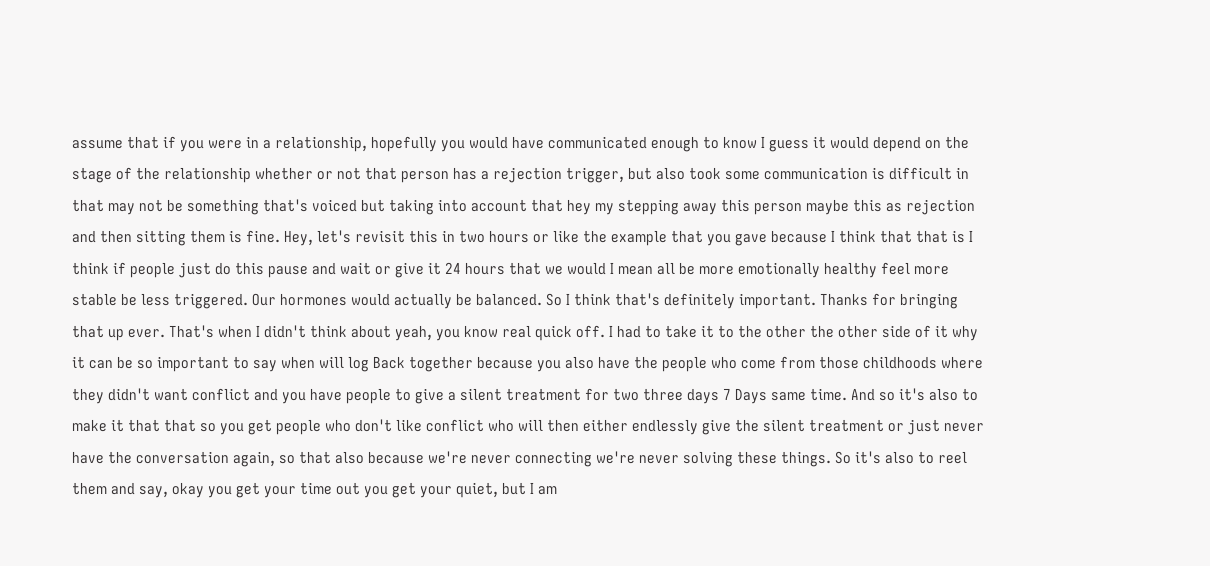assume that if you were in a relationship, hopefully you would have communicated enough to know I guess it would depend on the stage of the relationship whether or not that person has a rejection trigger, but also took some communication is difficult in that may not be something that's voiced but taking into account that hey my stepping away this person maybe this as rejection and then sitting them is fine. Hey, let's revisit this in two hours or like the example that you gave because I think that that is I think if people just do this pause and wait or give it 24 hours that we would I mean all be more emotionally healthy feel more stable be less triggered. Our hormones would actually be balanced. So I think that's definitely important. Thanks for bringing that up ever. That's when I didn't think about yeah, you know real quick off. I had to take it to the other the other side of it why it can be so important to say when will log Back together because you also have the people who come from those childhoods where they didn't want conflict and you have people to give a silent treatment for two three days 7 Days same time. And so it's also to make it that that so you get people who don't like conflict who will then either endlessly give the silent treatment or just never have the conversation again, so that also because we're never connecting we're never solving these things. So it's also to reel them and say, okay you get your time out you get your quiet, but I am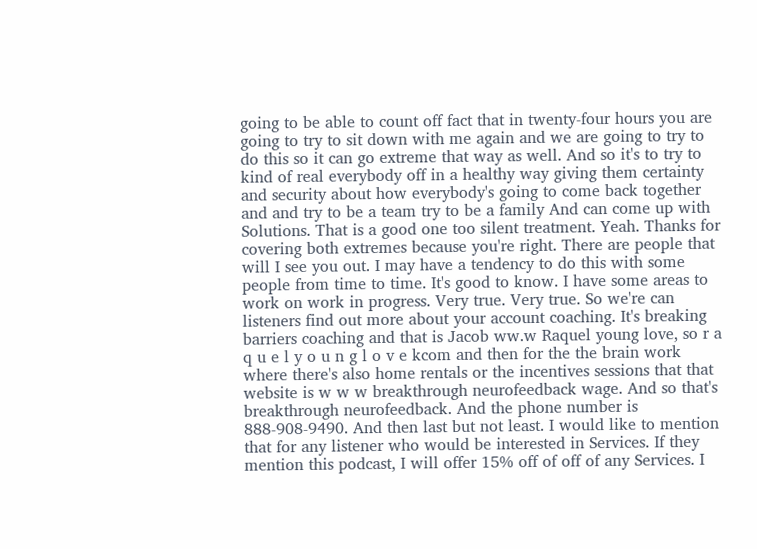going to be able to count off fact that in twenty-four hours you are going to try to sit down with me again and we are going to try to do this so it can go extreme that way as well. And so it's to try to kind of real everybody off in a healthy way giving them certainty and security about how everybody's going to come back together and and try to be a team try to be a family And can come up with Solutions. That is a good one too silent treatment. Yeah. Thanks for covering both extremes because you're right. There are people that will I see you out. I may have a tendency to do this with some people from time to time. It's good to know. I have some areas to work on work in progress. Very true. Very true. So we're can listeners find out more about your account coaching. It's breaking barriers coaching and that is Jacob ww.w Raquel young love, so r a q u e l y o u n g l o v e kcom and then for the the brain work where there's also home rentals or the incentives sessions that that website is w w w breakthrough neurofeedback wage. And so that's breakthrough neurofeedback. And the phone number is 888-908-9490. And then last but not least. I would like to mention that for any listener who would be interested in Services. If they mention this podcast, I will offer 15% off of off of any Services. I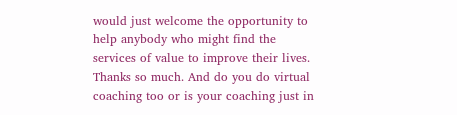would just welcome the opportunity to help anybody who might find the services of value to improve their lives. Thanks so much. And do you do virtual coaching too or is your coaching just in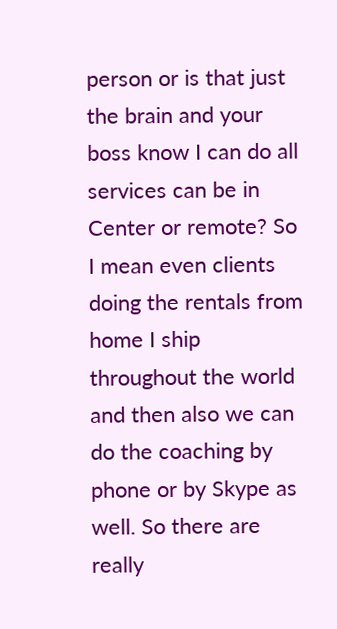person or is that just the brain and your boss know I can do all services can be in Center or remote? So I mean even clients doing the rentals from home I ship throughout the world and then also we can do the coaching by phone or by Skype as well. So there are really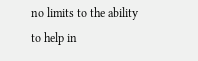no limits to the ability to help in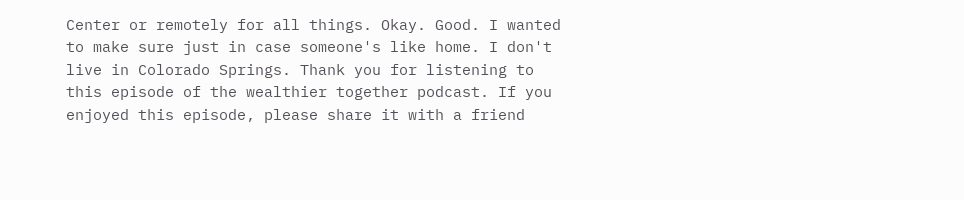Center or remotely for all things. Okay. Good. I wanted to make sure just in case someone's like home. I don't live in Colorado Springs. Thank you for listening to this episode of the wealthier together podcast. If you enjoyed this episode, please share it with a friend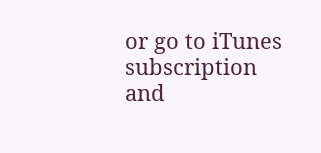or go to iTunes subscription and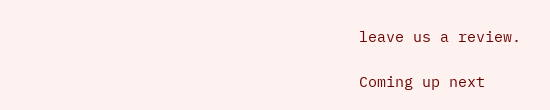leave us a review.

Coming up next